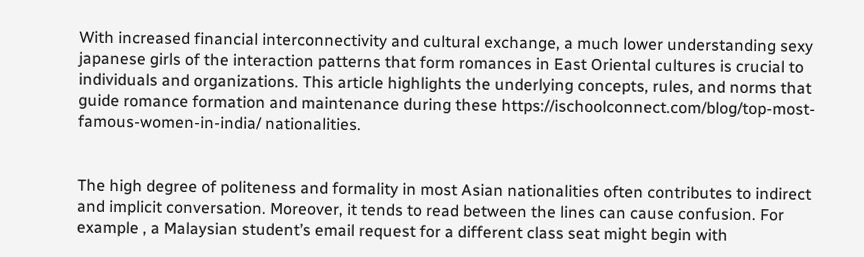With increased financial interconnectivity and cultural exchange, a much lower understanding sexy japanese girls of the interaction patterns that form romances in East Oriental cultures is crucial to individuals and organizations. This article highlights the underlying concepts, rules, and norms that guide romance formation and maintenance during these https://ischoolconnect.com/blog/top-most-famous-women-in-india/ nationalities.


The high degree of politeness and formality in most Asian nationalities often contributes to indirect and implicit conversation. Moreover, it tends to read between the lines can cause confusion. For example , a Malaysian student’s email request for a different class seat might begin with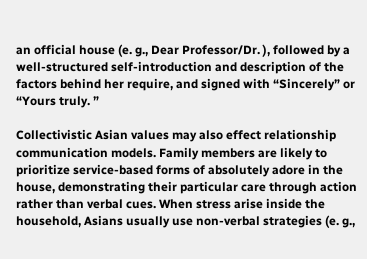an official house (e. g., Dear Professor/Dr. ), followed by a well-structured self-introduction and description of the factors behind her require, and signed with “Sincerely” or “Yours truly. ”

Collectivistic Asian values may also effect relationship communication models. Family members are likely to prioritize service-based forms of absolutely adore in the house, demonstrating their particular care through action rather than verbal cues. When stress arise inside the household, Asians usually use non-verbal strategies (e. g.,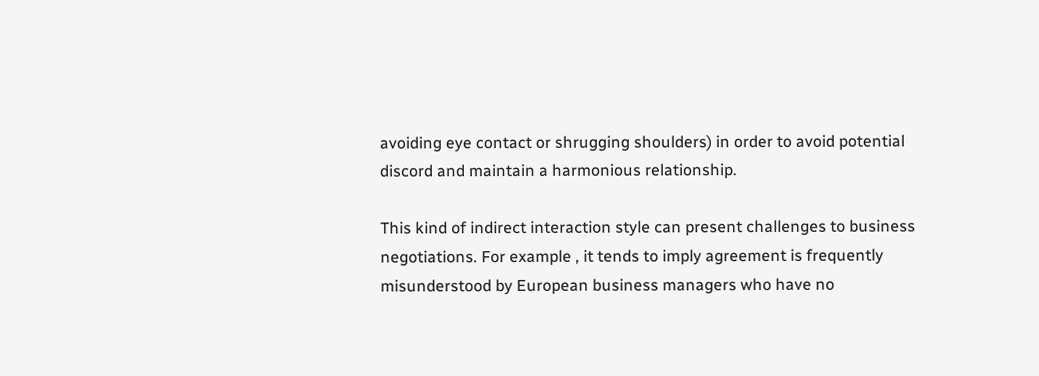avoiding eye contact or shrugging shoulders) in order to avoid potential discord and maintain a harmonious relationship.

This kind of indirect interaction style can present challenges to business negotiations. For example , it tends to imply agreement is frequently misunderstood by European business managers who have no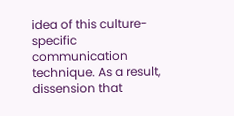idea of this culture-specific communication technique. As a result, dissension that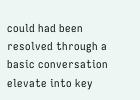could had been resolved through a basic conversation elevate into key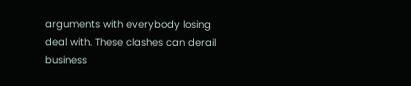arguments with everybody losing deal with. These clashes can derail business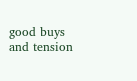good buys and tension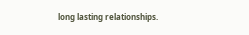long lasting relationships.